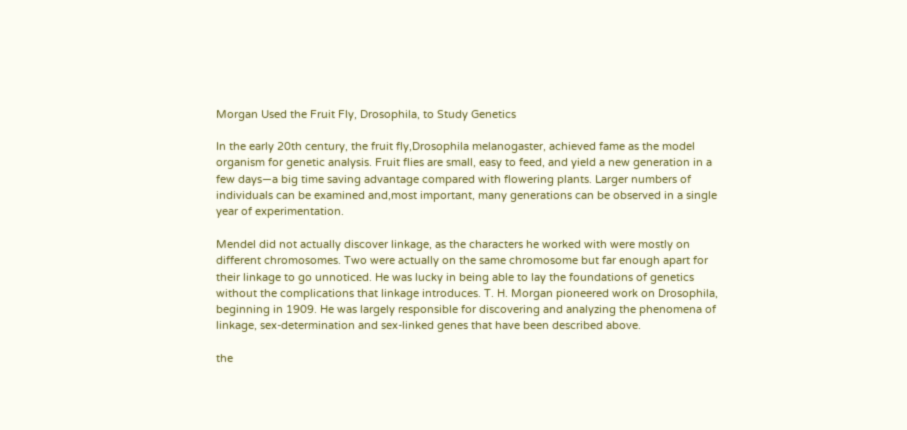Morgan Used the Fruit Fly, Drosophila, to Study Genetics

In the early 20th century, the fruit fly,Drosophila melanogaster, achieved fame as the model organism for genetic analysis. Fruit flies are small, easy to feed, and yield a new generation in a few days—a big time saving advantage compared with flowering plants. Larger numbers of individuals can be examined and,most important, many generations can be observed in a single year of experimentation.

Mendel did not actually discover linkage, as the characters he worked with were mostly on different chromosomes. Two were actually on the same chromosome but far enough apart for their linkage to go unnoticed. He was lucky in being able to lay the foundations of genetics without the complications that linkage introduces. T. H. Morgan pioneered work on Drosophila, beginning in 1909. He was largely responsible for discovering and analyzing the phenomena of linkage, sex-determination and sex-linked genes that have been described above.

the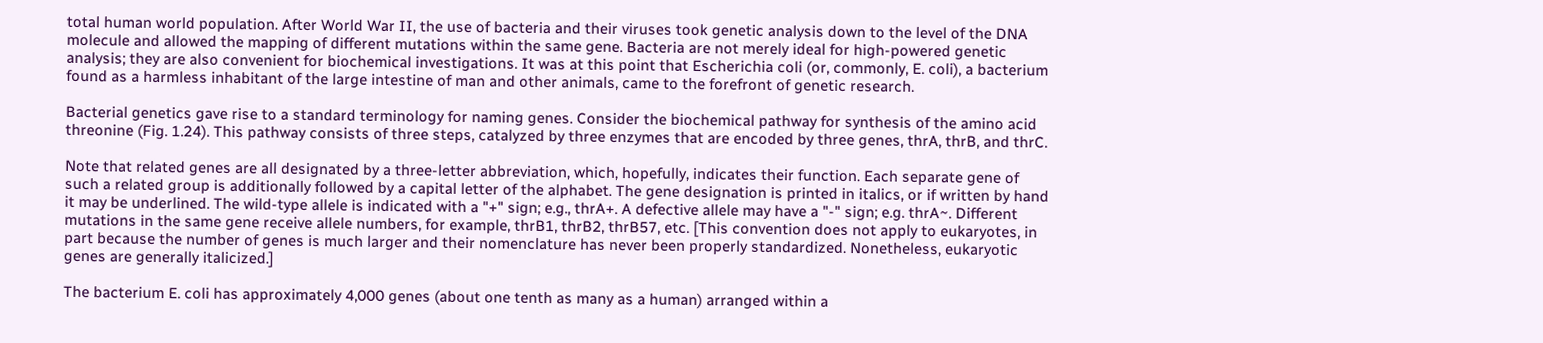total human world population. After World War II, the use of bacteria and their viruses took genetic analysis down to the level of the DNA molecule and allowed the mapping of different mutations within the same gene. Bacteria are not merely ideal for high-powered genetic analysis; they are also convenient for biochemical investigations. It was at this point that Escherichia coli (or, commonly, E. coli), a bacterium found as a harmless inhabitant of the large intestine of man and other animals, came to the forefront of genetic research.

Bacterial genetics gave rise to a standard terminology for naming genes. Consider the biochemical pathway for synthesis of the amino acid threonine (Fig. 1.24). This pathway consists of three steps, catalyzed by three enzymes that are encoded by three genes, thrA, thrB, and thrC.

Note that related genes are all designated by a three-letter abbreviation, which, hopefully, indicates their function. Each separate gene of such a related group is additionally followed by a capital letter of the alphabet. The gene designation is printed in italics, or if written by hand it may be underlined. The wild-type allele is indicated with a "+" sign; e.g., thrA+. A defective allele may have a "-" sign; e.g. thrA~. Different mutations in the same gene receive allele numbers, for example, thrB1, thrB2, thrB57, etc. [This convention does not apply to eukaryotes, in part because the number of genes is much larger and their nomenclature has never been properly standardized. Nonetheless, eukaryotic genes are generally italicized.]

The bacterium E. coli has approximately 4,000 genes (about one tenth as many as a human) arranged within a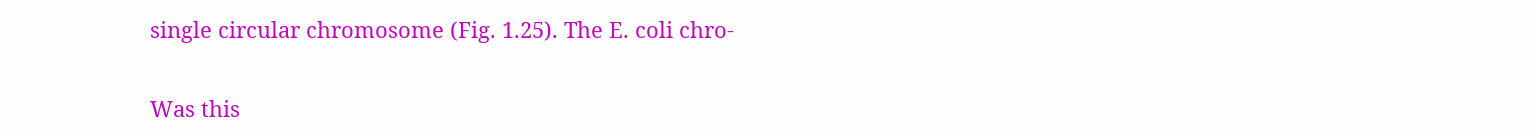single circular chromosome (Fig. 1.25). The E. coli chro-

Was this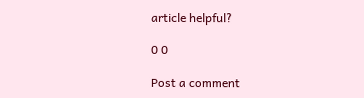article helpful?

0 0

Post a comment